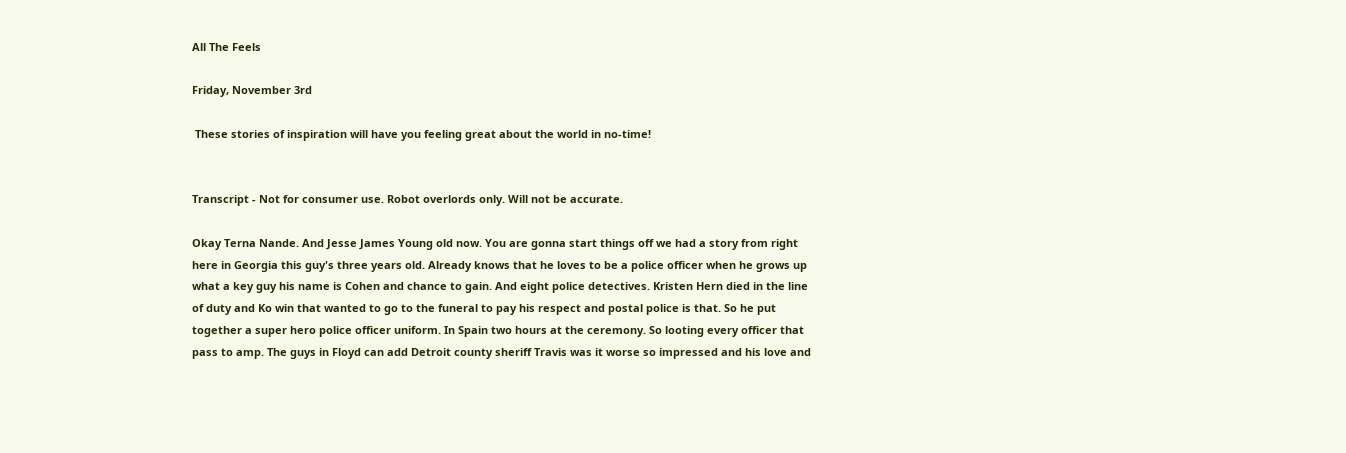All The Feels

Friday, November 3rd

 These stories of inspiration will have you feeling great about the world in no-time!


Transcript - Not for consumer use. Robot overlords only. Will not be accurate.

Okay Terna Nande. And Jesse James Young old now. You are gonna start things off we had a story from right here in Georgia this guy's three years old. Already knows that he loves to be a police officer when he grows up what a key guy his name is Cohen and chance to gain. And eight police detectives. Kristen Hern died in the line of duty and Ko win that wanted to go to the funeral to pay his respect and postal police is that. So he put together a super hero police officer uniform. In Spain two hours at the ceremony. So looting every officer that pass to amp. The guys in Floyd can add Detroit county sheriff Travis was it worse so impressed and his love and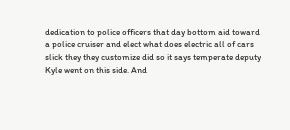dedication to police officers that day bottom aid toward a police cruiser and elect what does electric all of cars slick they they customize did so it says temperate deputy Kyle went on this side. And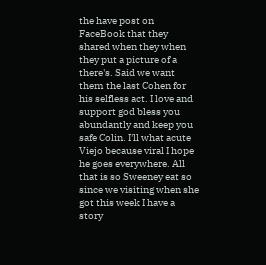the have post on FaceBook that they shared when they when they put a picture of a there's. Said we want them the last Cohen for his selfless act. I love and support god bless you abundantly and keep you safe Colin. I'll what acute Viejo because viral I hope he goes everywhere. All that is so Sweeney eat so since we visiting when she got this week I have a story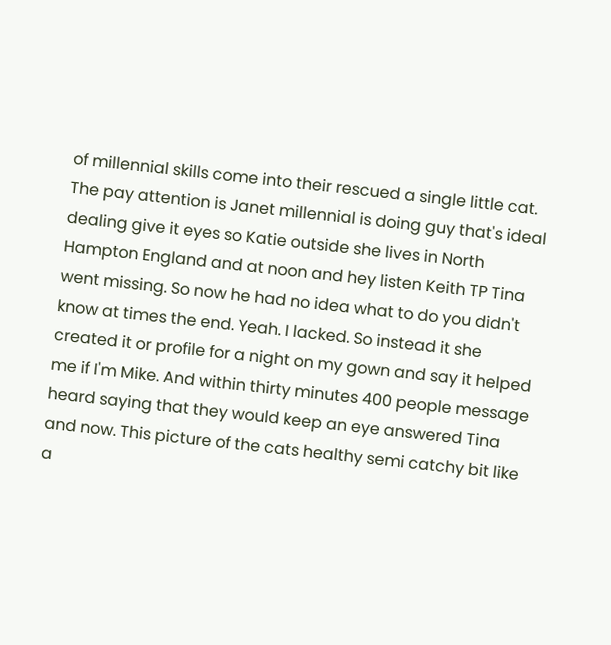of millennial skills come into their rescued a single little cat. The pay attention is Janet millennial is doing guy that's ideal dealing give it eyes so Katie outside she lives in North Hampton England and at noon and hey listen Keith TP Tina went missing. So now he had no idea what to do you didn't know at times the end. Yeah. I lacked. So instead it she created it or profile for a night on my gown and say it helped me if I'm Mike. And within thirty minutes 400 people message heard saying that they would keep an eye answered Tina and now. This picture of the cats healthy semi catchy bit like a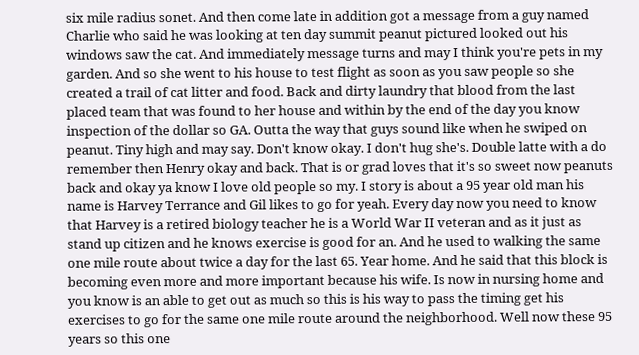six mile radius sonet. And then come late in addition got a message from a guy named Charlie who said he was looking at ten day summit peanut pictured looked out his windows saw the cat. And immediately message turns and may I think you're pets in my garden. And so she went to his house to test flight as soon as you saw people so she created a trail of cat litter and food. Back and dirty laundry that blood from the last placed team that was found to her house and within by the end of the day you know inspection of the dollar so GA. Outta the way that guys sound like when he swiped on peanut. Tiny high and may say. Don't know okay. I don't hug she's. Double latte with a do remember then Henry okay and back. That is or grad loves that it's so sweet now peanuts back and okay ya know I love old people so my. I story is about a 95 year old man his name is Harvey Terrance and Gil likes to go for yeah. Every day now you need to know that Harvey is a retired biology teacher he is a World War II veteran and as it just as stand up citizen and he knows exercise is good for an. And he used to walking the same one mile route about twice a day for the last 65. Year home. And he said that this block is becoming even more and more important because his wife. Is now in nursing home and you know is an able to get out as much so this is his way to pass the timing get his exercises to go for the same one mile route around the neighborhood. Well now these 95 years so this one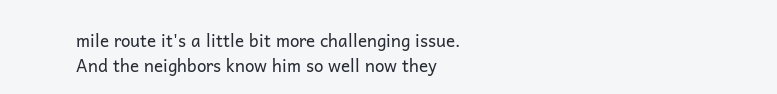mile route it's a little bit more challenging issue. And the neighbors know him so well now they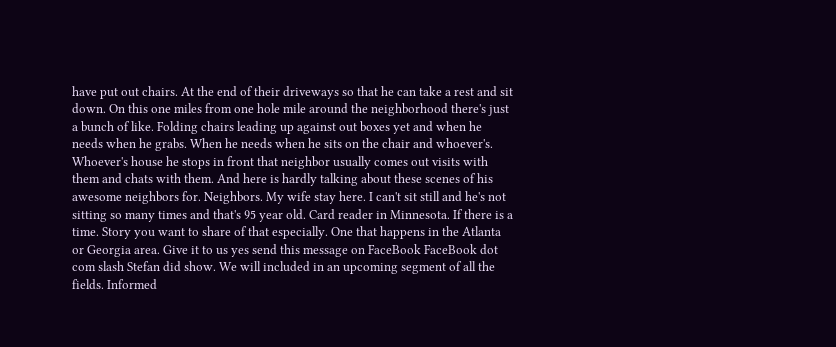have put out chairs. At the end of their driveways so that he can take a rest and sit down. On this one miles from one hole mile around the neighborhood there's just a bunch of like. Folding chairs leading up against out boxes yet and when he needs when he grabs. When he needs when he sits on the chair and whoever's. Whoever's house he stops in front that neighbor usually comes out visits with them and chats with them. And here is hardly talking about these scenes of his awesome neighbors for. Neighbors. My wife stay here. I can't sit still and he's not sitting so many times and that's 95 year old. Card reader in Minnesota. If there is a time. Story you want to share of that especially. One that happens in the Atlanta or Georgia area. Give it to us yes send this message on FaceBook FaceBook dot com slash Stefan did show. We will included in an upcoming segment of all the fields. Informed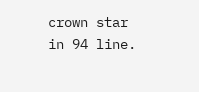crown star in 94 line.